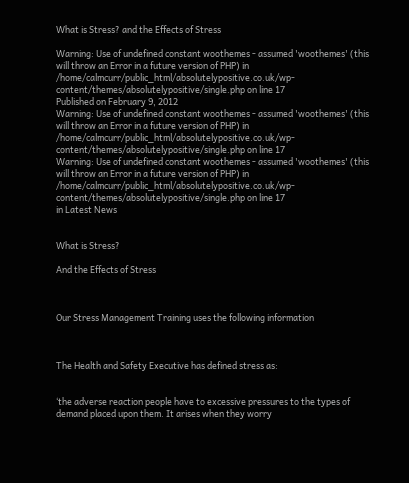What is Stress? and the Effects of Stress

Warning: Use of undefined constant woothemes - assumed 'woothemes' (this will throw an Error in a future version of PHP) in /home/calmcurr/public_html/absolutelypositive.co.uk/wp-content/themes/absolutelypositive/single.php on line 17
Published on February 9, 2012
Warning: Use of undefined constant woothemes - assumed 'woothemes' (this will throw an Error in a future version of PHP) in /home/calmcurr/public_html/absolutelypositive.co.uk/wp-content/themes/absolutelypositive/single.php on line 17
Warning: Use of undefined constant woothemes - assumed 'woothemes' (this will throw an Error in a future version of PHP) in /home/calmcurr/public_html/absolutelypositive.co.uk/wp-content/themes/absolutelypositive/single.php on line 17
in Latest News


What is Stress?

And the Effects of Stress



Our Stress Management Training uses the following information



The Health and Safety Executive has defined stress as:


‘the adverse reaction people have to excessive pressures to the types of demand placed upon them. It arises when they worry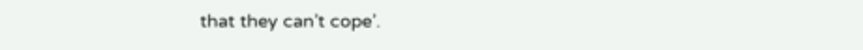that they can’t cope’.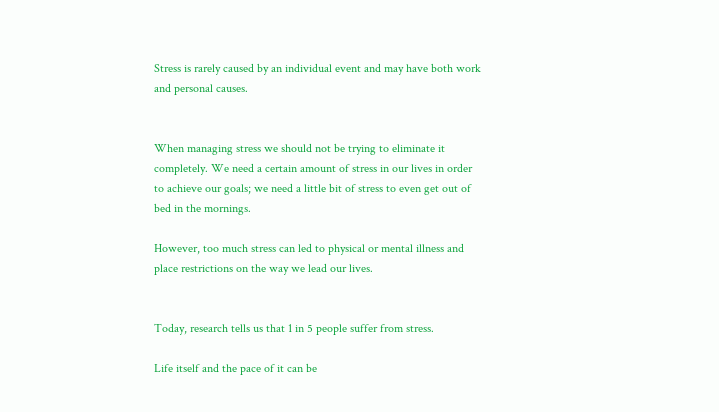Stress is rarely caused by an individual event and may have both work and personal causes.


When managing stress we should not be trying to eliminate it completely. We need a certain amount of stress in our lives in order to achieve our goals; we need a little bit of stress to even get out of bed in the mornings.

However, too much stress can led to physical or mental illness and place restrictions on the way we lead our lives.


Today, research tells us that 1 in 5 people suffer from stress.

Life itself and the pace of it can be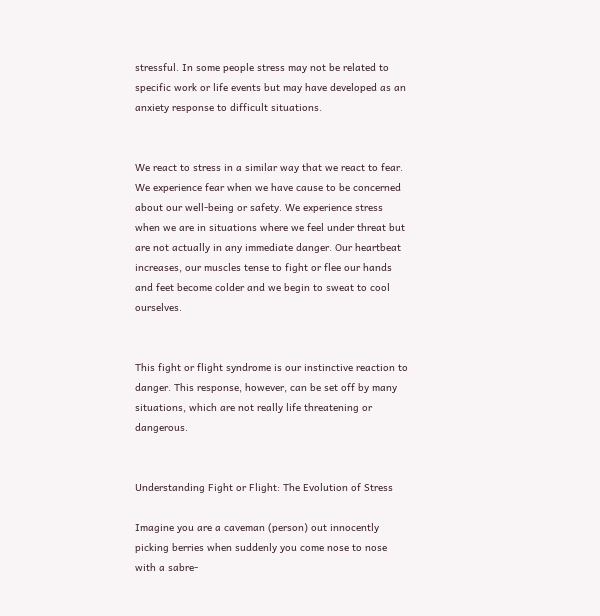stressful. In some people stress may not be related to specific work or life events but may have developed as an anxiety response to difficult situations.


We react to stress in a similar way that we react to fear. We experience fear when we have cause to be concerned about our well-being or safety. We experience stress when we are in situations where we feel under threat but are not actually in any immediate danger. Our heartbeat increases, our muscles tense to fight or flee our hands and feet become colder and we begin to sweat to cool ourselves.


This fight or flight syndrome is our instinctive reaction to danger. This response, however, can be set off by many situations, which are not really life threatening or dangerous.


Understanding Fight or Flight: The Evolution of Stress

Imagine you are a caveman (person) out innocently picking berries when suddenly you come nose to nose with a sabre-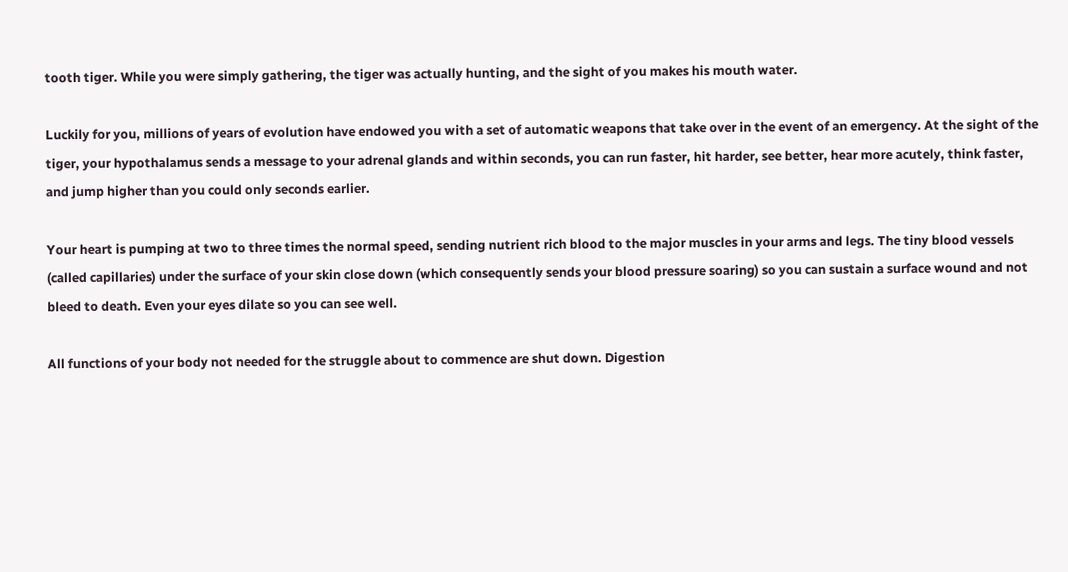tooth tiger. While you were simply gathering, the tiger was actually hunting, and the sight of you makes his mouth water.

Luckily for you, millions of years of evolution have endowed you with a set of automatic weapons that take over in the event of an emergency. At the sight of the tiger, your hypothalamus sends a message to your adrenal glands and within seconds, you can run faster, hit harder, see better, hear more acutely, think faster, and jump higher than you could only seconds earlier.

Your heart is pumping at two to three times the normal speed, sending nutrient rich blood to the major muscles in your arms and legs. The tiny blood vessels (called capillaries) under the surface of your skin close down (which consequently sends your blood pressure soaring) so you can sustain a surface wound and not bleed to death. Even your eyes dilate so you can see well.

All functions of your body not needed for the struggle about to commence are shut down. Digestion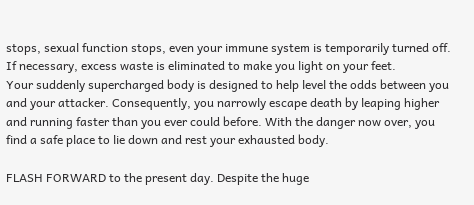stops, sexual function stops, even your immune system is temporarily turned off. If necessary, excess waste is eliminated to make you light on your feet.
Your suddenly supercharged body is designed to help level the odds between you and your attacker. Consequently, you narrowly escape death by leaping higher and running faster than you ever could before. With the danger now over, you find a safe place to lie down and rest your exhausted body.

FLASH FORWARD to the present day. Despite the huge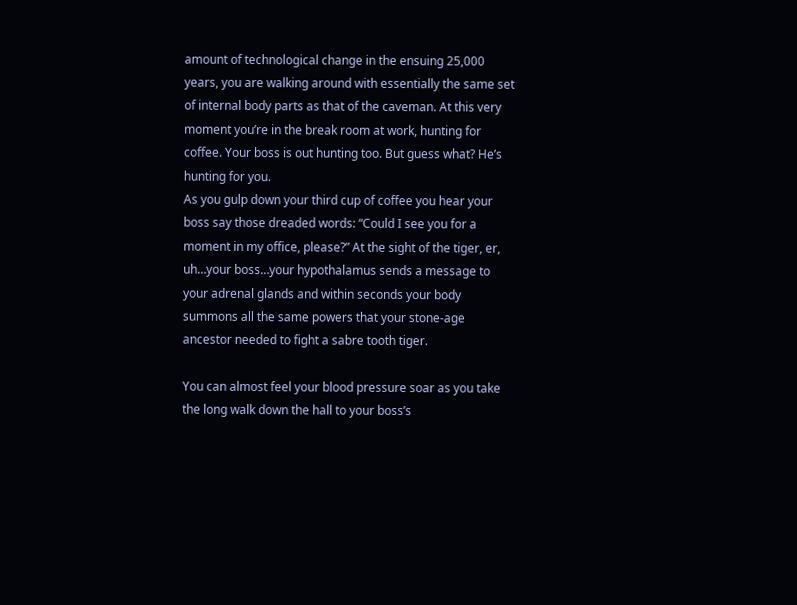amount of technological change in the ensuing 25,000 years, you are walking around with essentially the same set of internal body parts as that of the caveman. At this very moment you’re in the break room at work, hunting for coffee. Your boss is out hunting too. But guess what? He’s hunting for you.
As you gulp down your third cup of coffee you hear your boss say those dreaded words: “Could I see you for a moment in my office, please?” At the sight of the tiger, er, uh…your boss…your hypothalamus sends a message to your adrenal glands and within seconds your body summons all the same powers that your stone-age ancestor needed to fight a sabre tooth tiger.

You can almost feel your blood pressure soar as you take the long walk down the hall to your boss’s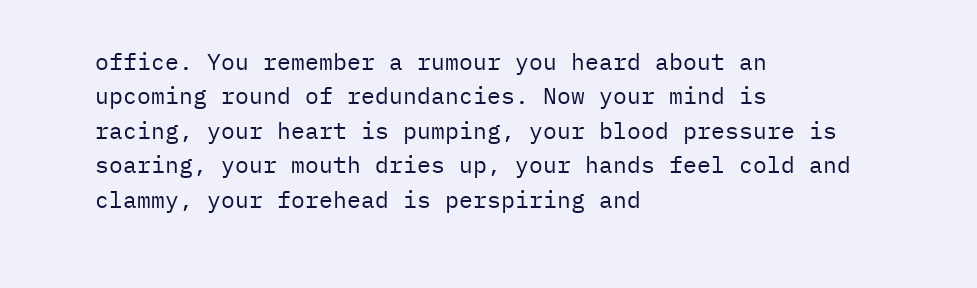office. You remember a rumour you heard about an upcoming round of redundancies. Now your mind is racing, your heart is pumping, your blood pressure is soaring, your mouth dries up, your hands feel cold and clammy, your forehead is perspiring and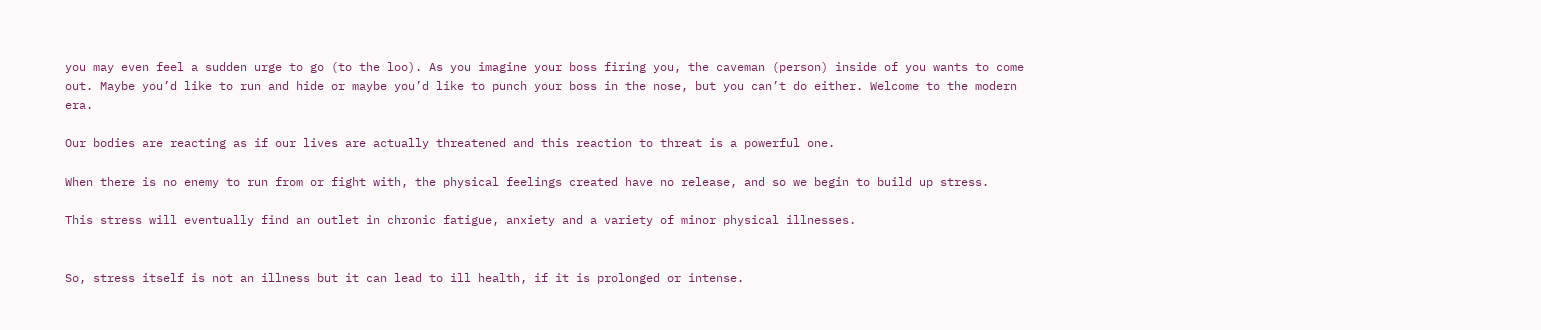you may even feel a sudden urge to go (to the loo). As you imagine your boss firing you, the caveman (person) inside of you wants to come out. Maybe you’d like to run and hide or maybe you’d like to punch your boss in the nose, but you can’t do either. Welcome to the modern era.

Our bodies are reacting as if our lives are actually threatened and this reaction to threat is a powerful one.

When there is no enemy to run from or fight with, the physical feelings created have no release, and so we begin to build up stress.

This stress will eventually find an outlet in chronic fatigue, anxiety and a variety of minor physical illnesses.


So, stress itself is not an illness but it can lead to ill health, if it is prolonged or intense.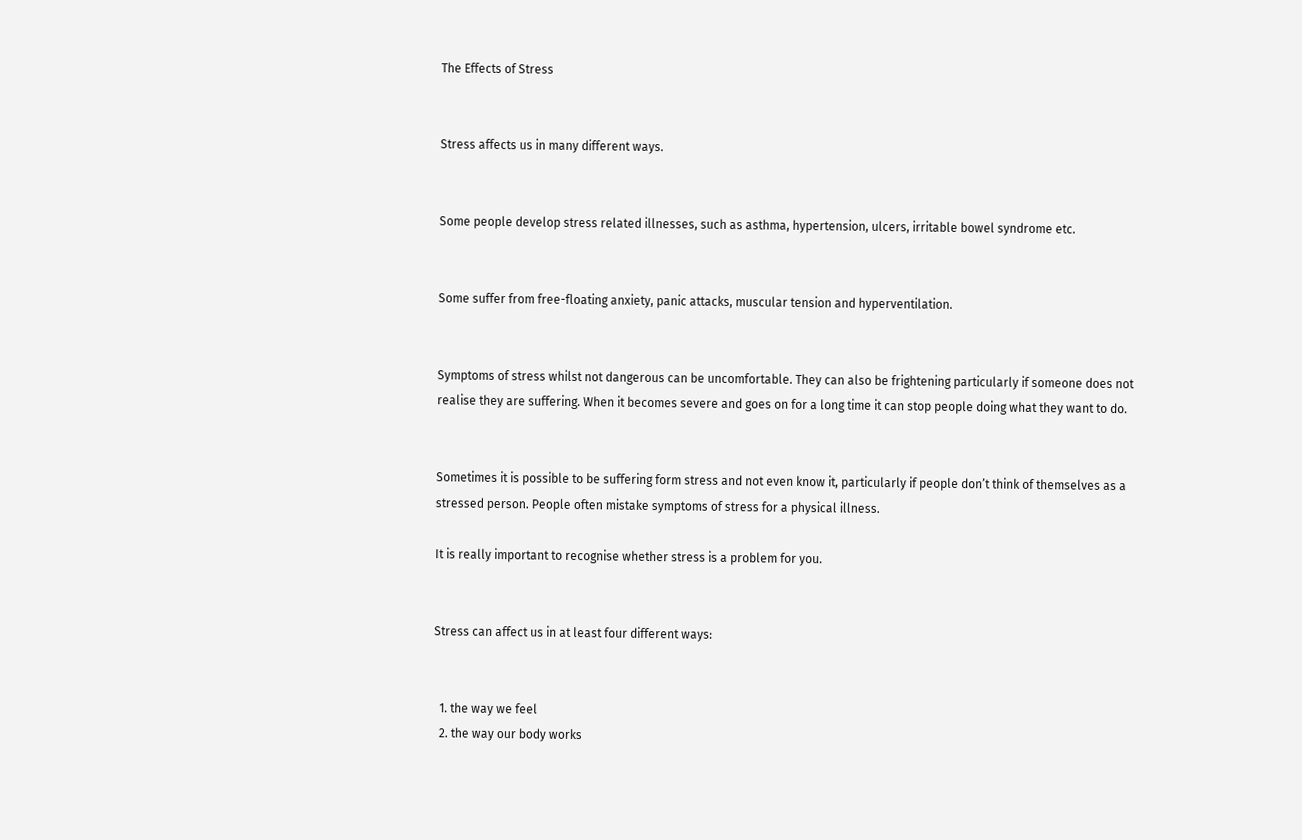The Effects of Stress


Stress affects us in many different ways.


Some people develop stress related illnesses, such as asthma, hypertension, ulcers, irritable bowel syndrome etc.


Some suffer from free-floating anxiety, panic attacks, muscular tension and hyperventilation.


Symptoms of stress whilst not dangerous can be uncomfortable. They can also be frightening particularly if someone does not realise they are suffering. When it becomes severe and goes on for a long time it can stop people doing what they want to do.


Sometimes it is possible to be suffering form stress and not even know it, particularly if people don’t think of themselves as a stressed person. People often mistake symptoms of stress for a physical illness.

It is really important to recognise whether stress is a problem for you.


Stress can affect us in at least four different ways:


  1. the way we feel
  2. the way our body works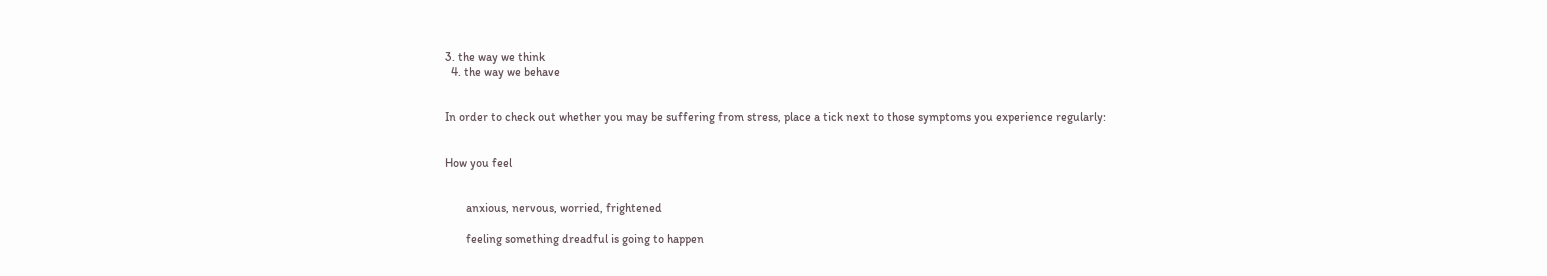3. the way we think
  4. the way we behave


In order to check out whether you may be suffering from stress, place a tick next to those symptoms you experience regularly:


How you feel


       anxious, nervous, worried, frightened

       feeling something dreadful is going to happen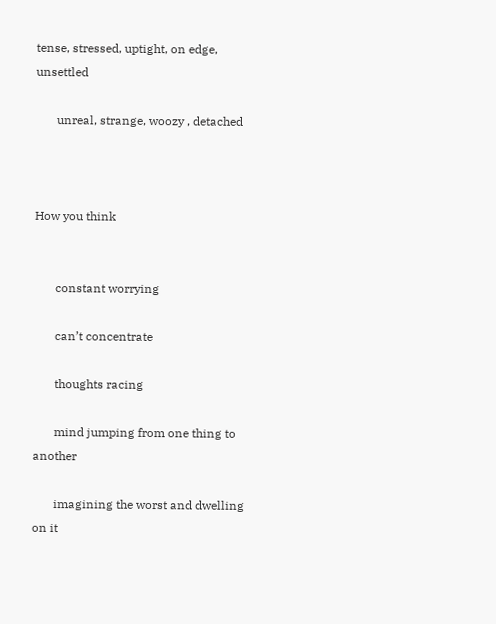tense, stressed, uptight, on edge, unsettled

       unreal, strange, woozy , detached



How you think


       constant worrying

       can’t concentrate

       thoughts racing

       mind jumping from one thing to another

       imagining the worst and dwelling on it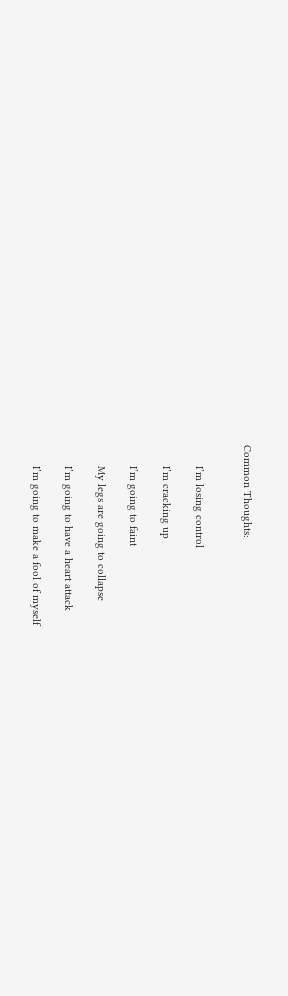Common Thoughts:


       I’m losing control

       I’m cracking up

       I’m going to faint

       My legs are going to collapse

       I’m going to have a heart attack

       I’m going to make a fool of myself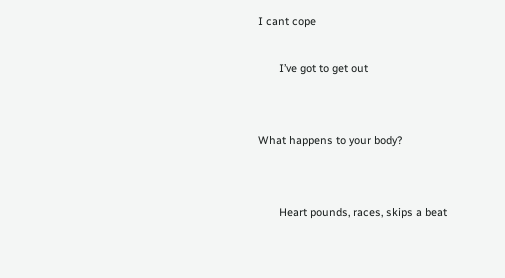I cant cope

       I’ve got to get out


What happens to your body?


       Heart pounds, races, skips a beat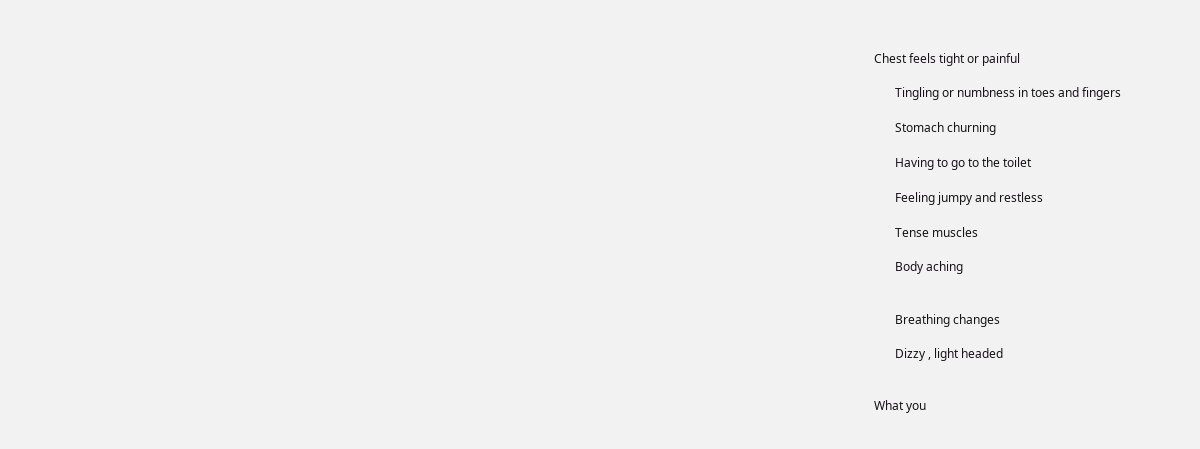Chest feels tight or painful

       Tingling or numbness in toes and fingers

       Stomach churning

       Having to go to the toilet

       Feeling jumpy and restless

       Tense muscles

       Body aching


       Breathing changes

       Dizzy , light headed


What you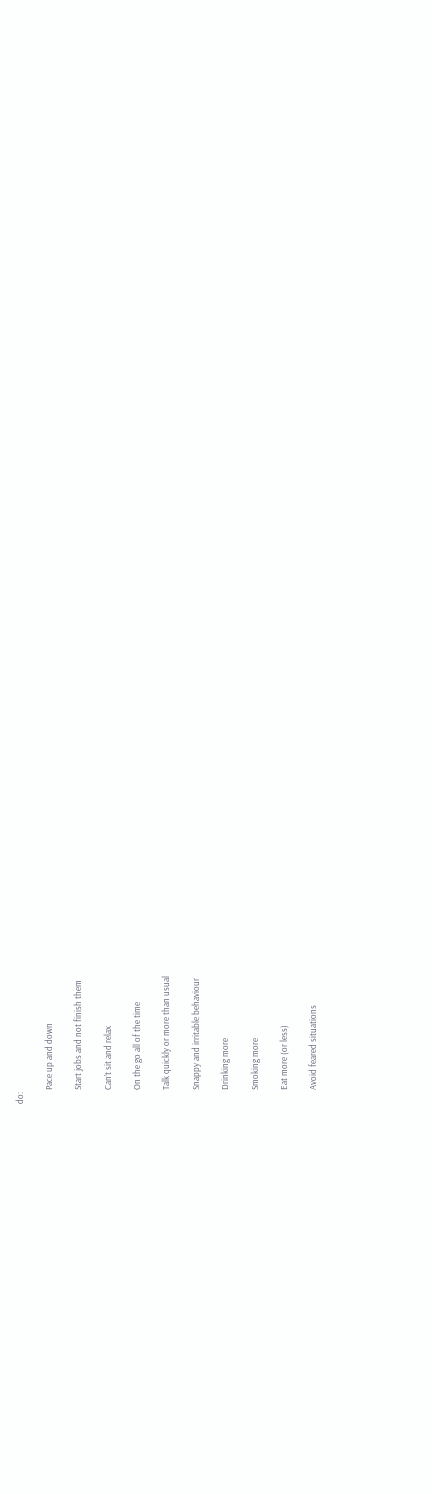do:

       Pace up and down

       Start jobs and not finish them

       Can’t sit and relax

       On the go all of the time

       Talk quickly or more than usual

       Snappy and irritable behaviour

       Drinking more

       Smoking more

       Eat more (or less)

       Avoid feared situations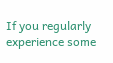If you regularly experience some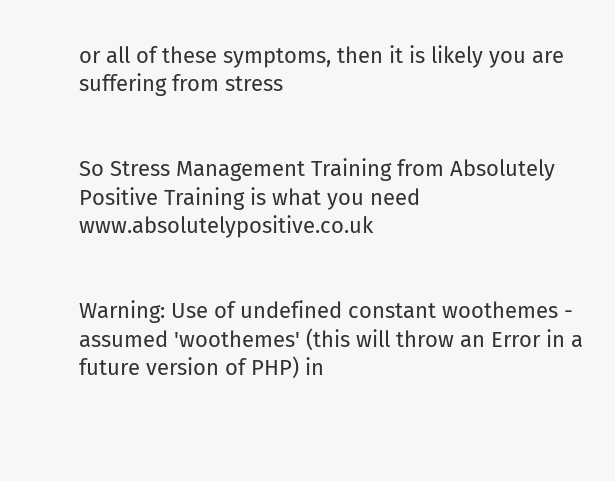or all of these symptoms, then it is likely you are suffering from stress


So Stress Management Training from Absolutely Positive Training is what you need www.absolutelypositive.co.uk


Warning: Use of undefined constant woothemes - assumed 'woothemes' (this will throw an Error in a future version of PHP) in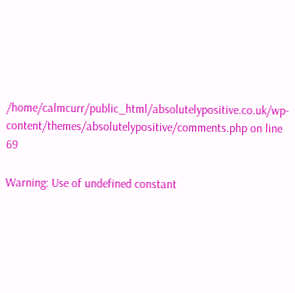/home/calmcurr/public_html/absolutelypositive.co.uk/wp-content/themes/absolutelypositive/comments.php on line 69

Warning: Use of undefined constant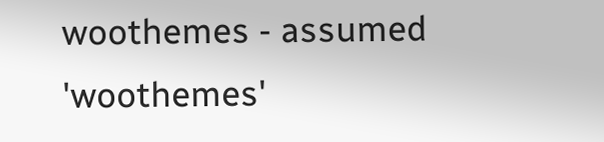woothemes - assumed 'woothemes'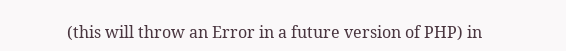(this will throw an Error in a future version of PHP) in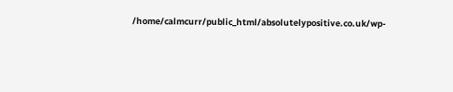/home/calmcurr/public_html/absolutelypositive.co.uk/wp-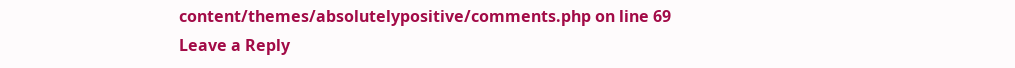content/themes/absolutelypositive/comments.php on line 69
Leave a Reply